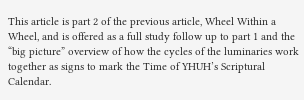This article is part 2 of the previous article, Wheel Within a Wheel, and is offered as a full study follow up to part 1 and the “big picture” overview of how the cycles of the luminaries work together as signs to mark the Time of YHUH’s Scriptural Calendar.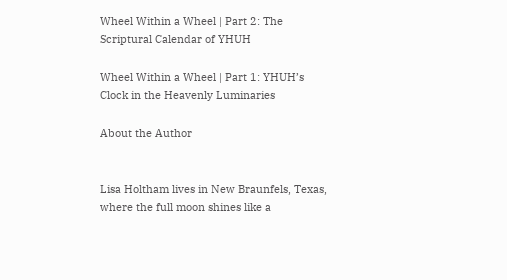Wheel Within a Wheel | Part 2: The Scriptural Calendar of YHUH

Wheel Within a Wheel | Part 1: YHUH’s Clock in the Heavenly Luminaries

About the Author


Lisa Holtham lives in New Braunfels, Texas, where the full moon shines like a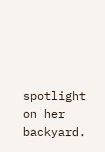spotlight on her backyard.